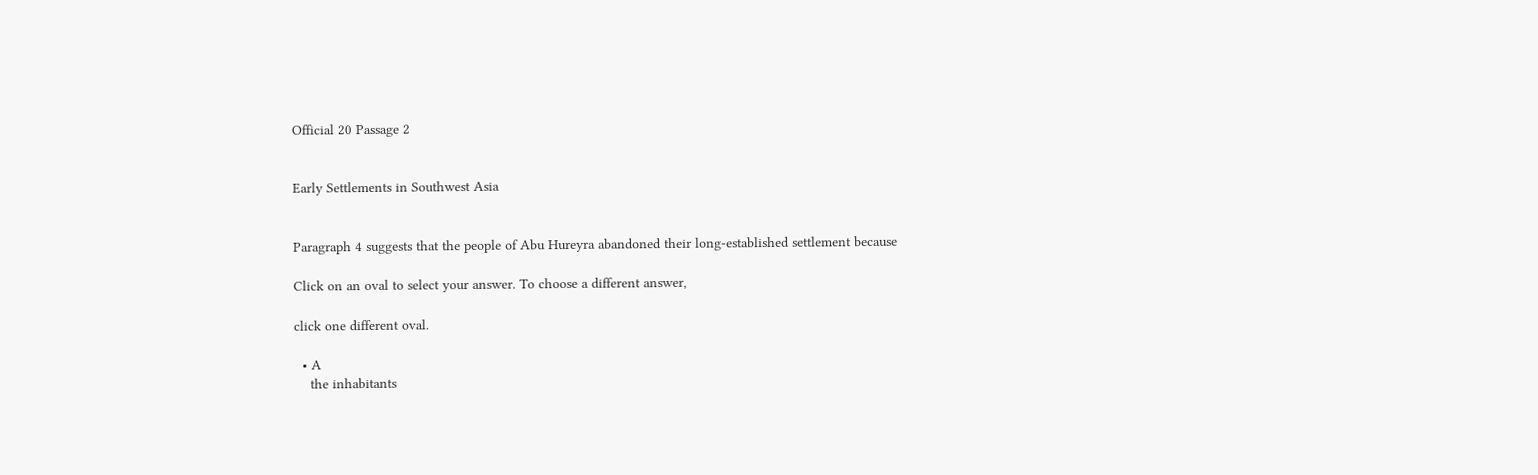Official 20 Passage 2


Early Settlements in Southwest Asia


Paragraph 4 suggests that the people of Abu Hureyra abandoned their long-established settlement because

Click on an oval to select your answer. To choose a different answer,

click one different oval.

  • A
    the inhabitants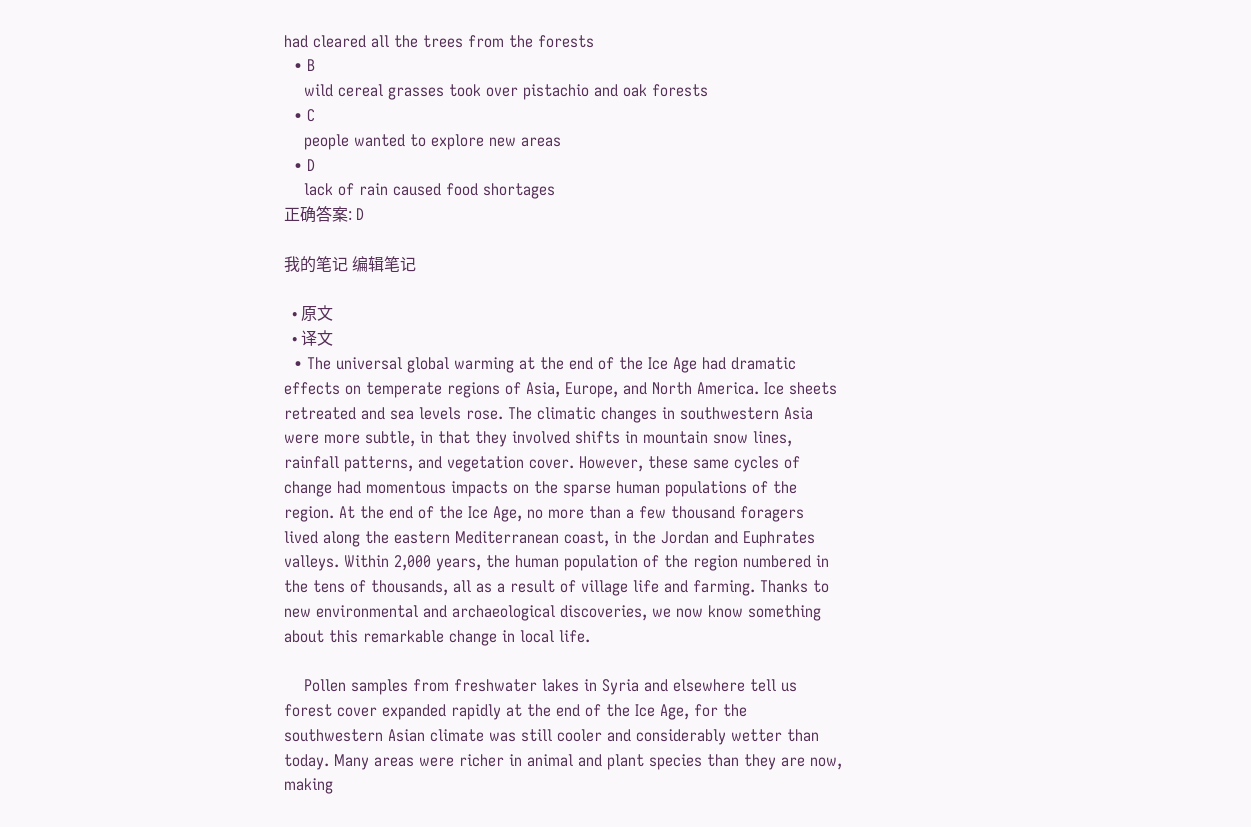had cleared all the trees from the forests
  • B
    wild cereal grasses took over pistachio and oak forests
  • C
    people wanted to explore new areas
  • D
    lack of rain caused food shortages
正确答案: D

我的笔记 编辑笔记

  • 原文
  • 译文
  • The universal global warming at the end of the Ice Age had dramatic effects on temperate regions of Asia, Europe, and North America. Ice sheets retreated and sea levels rose. The climatic changes in southwestern Asia were more subtle, in that they involved shifts in mountain snow lines, rainfall patterns, and vegetation cover. However, these same cycles of change had momentous impacts on the sparse human populations of the region. At the end of the Ice Age, no more than a few thousand foragers lived along the eastern Mediterranean coast, in the Jordan and Euphrates valleys. Within 2,000 years, the human population of the region numbered in the tens of thousands, all as a result of village life and farming. Thanks to new environmental and archaeological discoveries, we now know something about this remarkable change in local life.

    Pollen samples from freshwater lakes in Syria and elsewhere tell us forest cover expanded rapidly at the end of the Ice Age, for the southwestern Asian climate was still cooler and considerably wetter than today. Many areas were richer in animal and plant species than they are now, making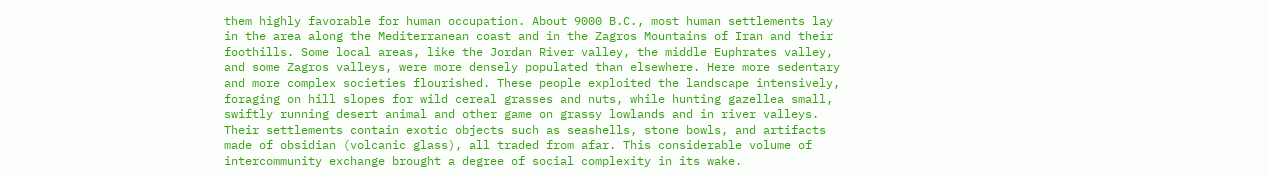them highly favorable for human occupation. About 9000 B.C., most human settlements lay in the area along the Mediterranean coast and in the Zagros Mountains of Iran and their foothills. Some local areas, like the Jordan River valley, the middle Euphrates valley, and some Zagros valleys, were more densely populated than elsewhere. Here more sedentary and more complex societies flourished. These people exploited the landscape intensively, foraging on hill slopes for wild cereal grasses and nuts, while hunting gazellea small, swiftly running desert animal and other game on grassy lowlands and in river valleys. Their settlements contain exotic objects such as seashells, stone bowls, and artifacts made of obsidian (volcanic glass), all traded from afar. This considerable volume of intercommunity exchange brought a degree of social complexity in its wake.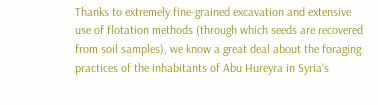Thanks to extremely fine-grained excavation and extensive use of flotation methods (through which seeds are recovered from soil samples), we know a great deal about the foraging practices of the inhabitants of Abu Hureyra in Syria's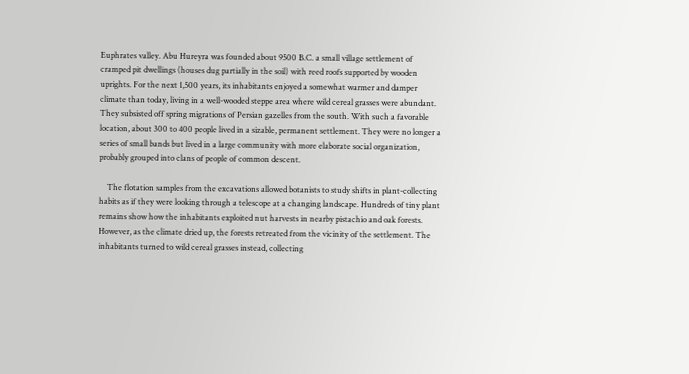Euphrates valley. Abu Hureyra was founded about 9500 B.C. a small village settlement of cramped pit dwellings (houses dug partially in the soil) with reed roofs supported by wooden uprights. For the next 1,500 years, its inhabitants enjoyed a somewhat warmer and damper climate than today, living in a well-wooded steppe area where wild cereal grasses were abundant. They subsisted off spring migrations of Persian gazelles from the south. With such a favorable location, about 300 to 400 people lived in a sizable, permanent settlement. They were no longer a series of small bands but lived in a large community with more elaborate social organization, probably grouped into clans of people of common descent.

    The flotation samples from the excavations allowed botanists to study shifts in plant-collecting habits as if they were looking through a telescope at a changing landscape. Hundreds of tiny plant remains show how the inhabitants exploited nut harvests in nearby pistachio and oak forests. However, as the climate dried up, the forests retreated from the vicinity of the settlement. The inhabitants turned to wild cereal grasses instead, collecting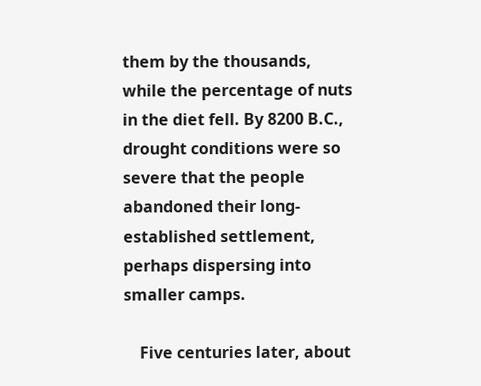them by the thousands, while the percentage of nuts in the diet fell. By 8200 B.C., drought conditions were so severe that the people abandoned their long-established settlement, perhaps dispersing into smaller camps.

    Five centuries later, about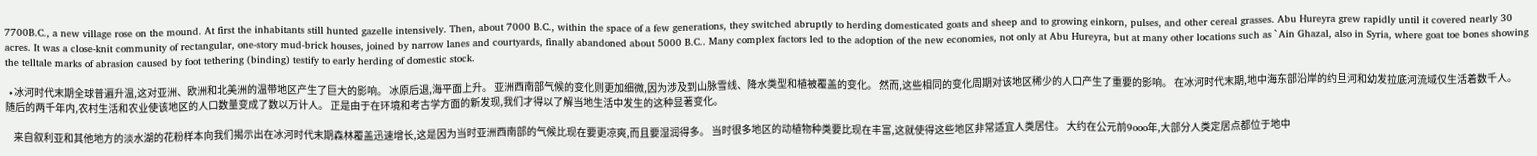7700B.C., a new village rose on the mound. At first the inhabitants still hunted gazelle intensively. Then, about 7000 B.C., within the space of a few generations, they switched abruptly to herding domesticated goats and sheep and to growing einkorn, pulses, and other cereal grasses. Abu Hureyra grew rapidly until it covered nearly 30 acres. It was a close-knit community of rectangular, one-story mud-brick houses, joined by narrow lanes and courtyards, finally abandoned about 5000 B.C.. Many complex factors led to the adoption of the new economies, not only at Abu Hureyra, but at many other locations such as `Ain Ghazal, also in Syria, where goat toe bones showing the telltale marks of abrasion caused by foot tethering (binding) testify to early herding of domestic stock.

  • 冰河时代末期全球普遍升温,这对亚洲、欧洲和北美洲的温带地区产生了巨大的影响。 冰原后退,海平面上升。 亚洲西南部气候的变化则更加细微,因为涉及到山脉雪线、降水类型和植被覆盖的变化。 然而,这些相同的变化周期对该地区稀少的人口产生了重要的影响。 在冰河时代末期,地中海东部沿岸的约旦河和幼发拉底河流域仅生活着数千人。 随后的两千年内,农村生活和农业使该地区的人口数量变成了数以万计人。 正是由于在环境和考古学方面的新发现,我们才得以了解当地生活中发生的这种显著变化。

    来自叙利亚和其他地方的淡水湖的花粉样本向我们揭示出在冰河时代末期森林覆盖迅速增长,这是因为当时亚洲西南部的气候比现在要更凉爽,而且要湿润得多。 当时很多地区的动植物种类要比现在丰富,这就使得这些地区非常适宜人类居住。 大约在公元前9ooo年,大部分人类定居点都位于地中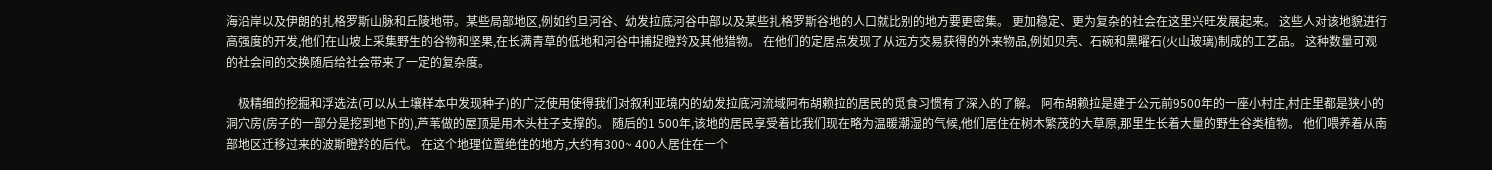海沿岸以及伊朗的扎格罗斯山脉和丘陵地带。某些局部地区,例如约旦河谷、幼发拉底河谷中部以及某些扎格罗斯谷地的人口就比别的地方要更密集。 更加稳定、更为复杂的社会在这里兴旺发展起来。 这些人对该地貌进行高强度的开发,他们在山坡上采集野生的谷物和坚果,在长满青草的低地和河谷中捕捉瞪羚及其他猎物。 在他们的定居点发现了从远方交易获得的外来物品,例如贝壳、石碗和黑曜石(火山玻璃)制成的工艺品。 这种数量可观的社会间的交换随后给社会带来了一定的复杂度。

    极精细的挖掘和浮选法(可以从土壤样本中发现种子)的广泛使用使得我们对叙利亚境内的幼发拉底河流域阿布胡赖拉的居民的觅食习惯有了深入的了解。 阿布胡赖拉是建于公元前9500年的一座小村庄,村庄里都是狭小的洞穴房(房子的一部分是挖到地下的),芦苇做的屋顶是用木头柱子支撑的。 随后的1 500年,该地的居民享受着比我们现在略为温暖潮湿的气候,他们居住在树木繁茂的大草原,那里生长着大量的野生谷类植物。 他们喂养着从南部地区迁移过来的波斯瞪羚的后代。 在这个地理位置绝佳的地方,大约有300~ 400人居住在一个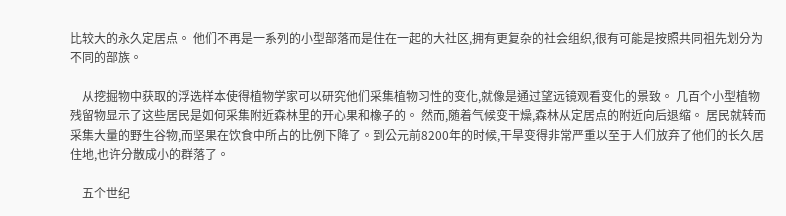比较大的永久定居点。 他们不再是一系列的小型部落而是住在一起的大社区,拥有更复杂的社会组织,很有可能是按照共同祖先划分为不同的部族。

    从挖掘物中获取的浮选样本使得植物学家可以研究他们采集植物习性的变化,就像是通过望远镜观看变化的景致。 几百个小型植物残留物显示了这些居民是如何采集附近森林里的开心果和橡子的。 然而,随着气候变干燥,森林从定居点的附近向后退缩。 居民就转而采集大量的野生谷物,而坚果在饮食中所占的比例下降了。到公元前8200年的时候,干旱变得非常严重以至于人们放弃了他们的长久居住地,也许分散成小的群落了。

    五个世纪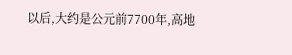以后,大约是公元前7700年,高地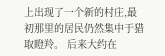上出现了一个新的村庄,最初那里的居民仍然集中于猎取瞪羚。 后来大约在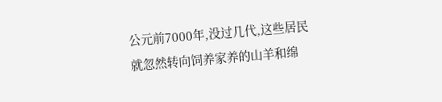公元前7000年,没过几代,这些居民就忽然转向饲养家养的山羊和绵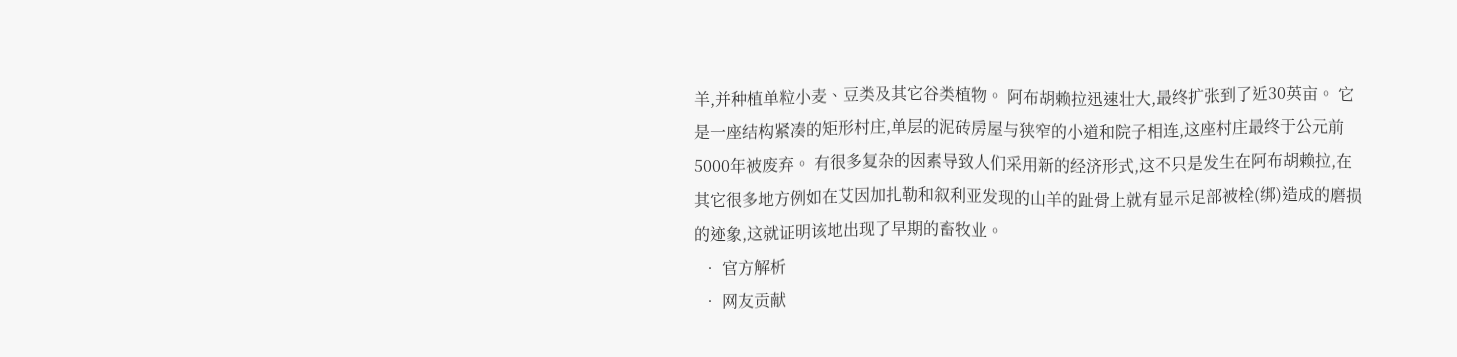羊,并种植单粒小麦、豆类及其它谷类植物。 阿布胡赖拉迅速壮大,最终扩张到了近30英亩。 它是一座结构紧凑的矩形村庄,单层的泥砖房屋与狭窄的小道和院子相连,这座村庄最终于公元前5000年被废弃。 有很多复杂的因素导致人们采用新的经济形式,这不只是发生在阿布胡赖拉,在其它很多地方例如在艾因加扎勒和叙利亚发现的山羊的趾骨上就有显示足部被栓(绑)造成的磨损的迹象,这就证明该地出现了早期的畜牧业。
  • 官方解析
  • 网友贡献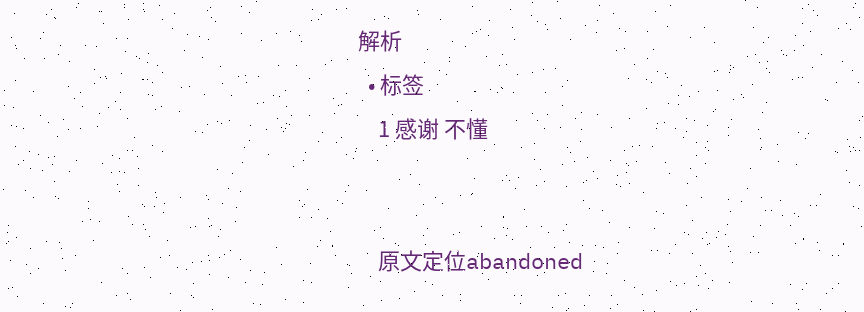解析
  • 标签
    1 感谢 不懂


    原文定位abandoned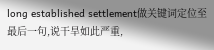long established settlement做关键词定位至最后一句,说干旱如此严重,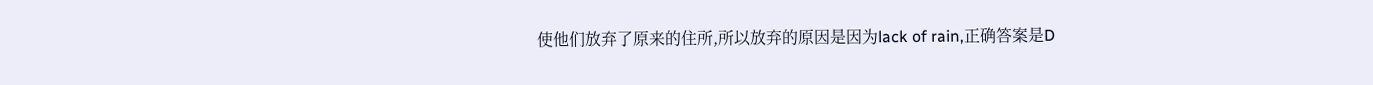使他们放弃了原来的住所,所以放弃的原因是因为lack of rain,正确答案是D